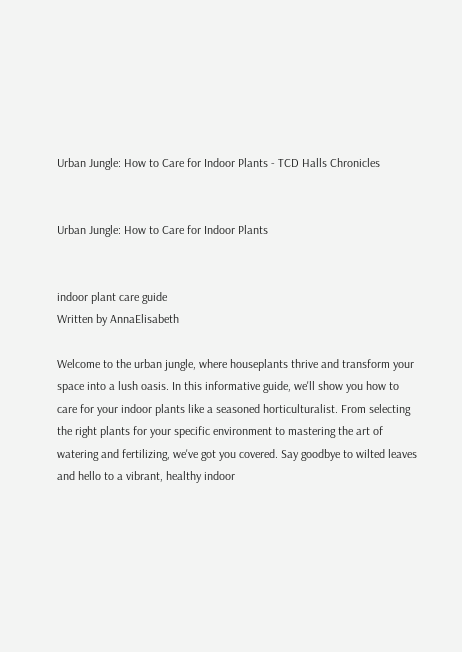Urban Jungle: How to Care for Indoor Plants - TCD Halls Chronicles


Urban Jungle: How to Care for Indoor Plants


indoor plant care guide
Written by AnnaElisabeth

Welcome to the urban jungle, where houseplants thrive and transform your space into a lush oasis. In this informative guide, we'll show you how to care for your indoor plants like a seasoned horticulturalist. From selecting the right plants for your specific environment to mastering the art of watering and fertilizing, we've got you covered. Say goodbye to wilted leaves and hello to a vibrant, healthy indoor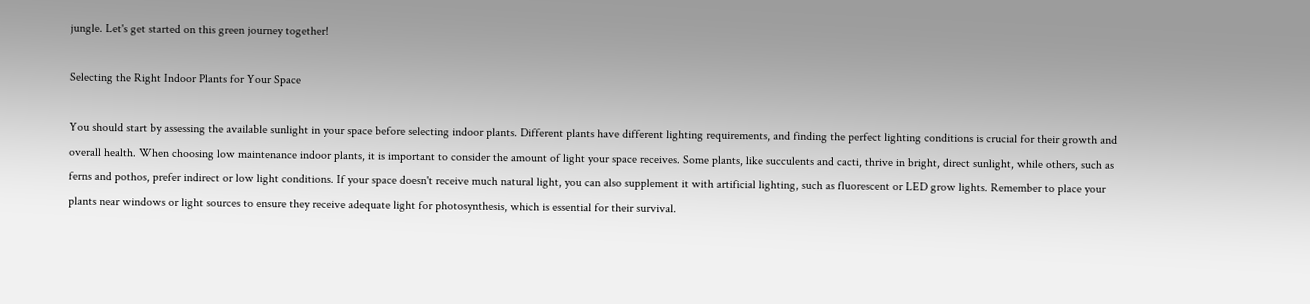jungle. Let's get started on this green journey together!

Selecting the Right Indoor Plants for Your Space

You should start by assessing the available sunlight in your space before selecting indoor plants. Different plants have different lighting requirements, and finding the perfect lighting conditions is crucial for their growth and overall health. When choosing low maintenance indoor plants, it is important to consider the amount of light your space receives. Some plants, like succulents and cacti, thrive in bright, direct sunlight, while others, such as ferns and pothos, prefer indirect or low light conditions. If your space doesn't receive much natural light, you can also supplement it with artificial lighting, such as fluorescent or LED grow lights. Remember to place your plants near windows or light sources to ensure they receive adequate light for photosynthesis, which is essential for their survival.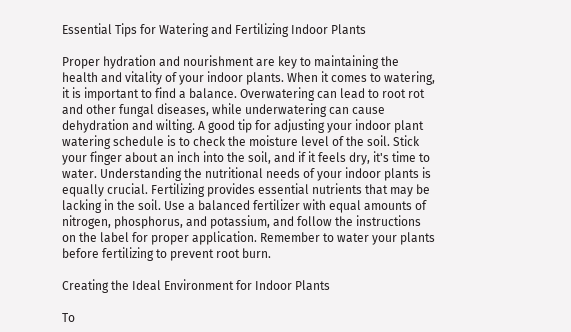Essential Tips for Watering and Fertilizing Indoor Plants

Proper hydration and nourishment are key to maintaining the health and vitality of your indoor plants. When it comes to watering, it is important to find a balance. Overwatering can lead to root rot and other fungal diseases, while underwatering can cause dehydration and wilting. A good tip for adjusting your indoor plant watering schedule is to check the moisture level of the soil. Stick your finger about an inch into the soil, and if it feels dry, it's time to water. Understanding the nutritional needs of your indoor plants is equally crucial. Fertilizing provides essential nutrients that may be lacking in the soil. Use a balanced fertilizer with equal amounts of nitrogen, phosphorus, and potassium, and follow the instructions on the label for proper application. Remember to water your plants before fertilizing to prevent root burn.

Creating the Ideal Environment for Indoor Plants

To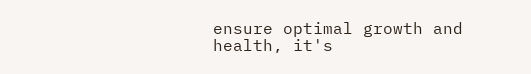ensure optimal growth and health, it's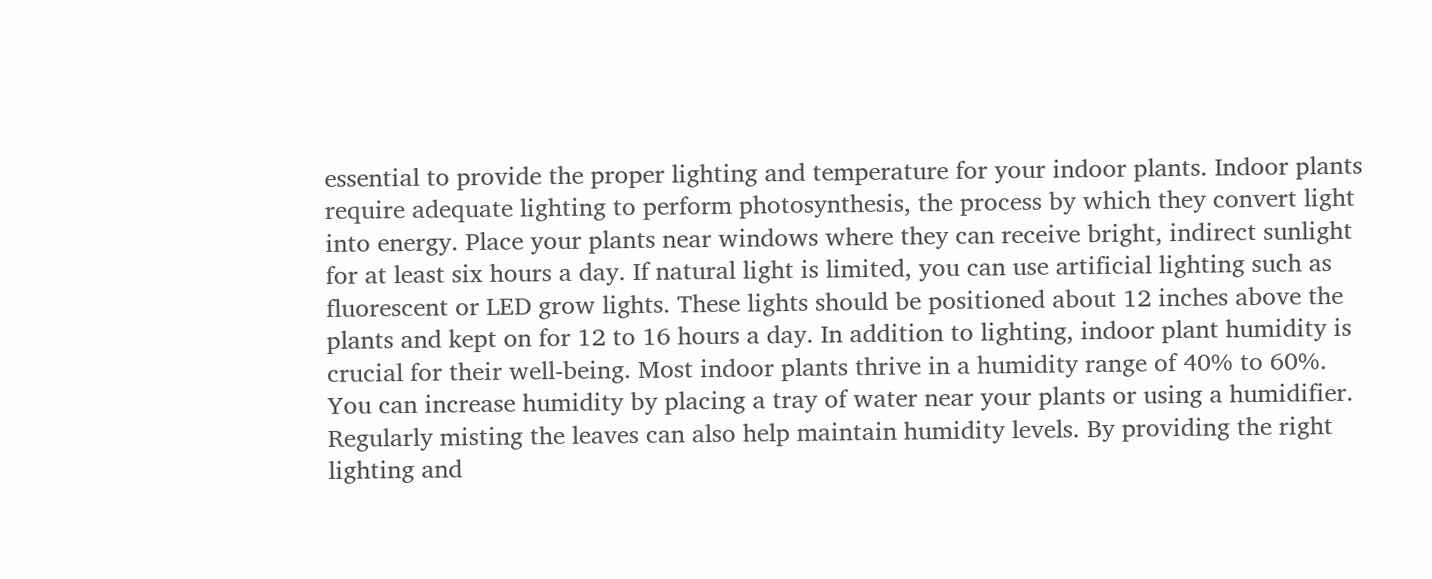essential to provide the proper lighting and temperature for your indoor plants. Indoor plants require adequate lighting to perform photosynthesis, the process by which they convert light into energy. Place your plants near windows where they can receive bright, indirect sunlight for at least six hours a day. If natural light is limited, you can use artificial lighting such as fluorescent or LED grow lights. These lights should be positioned about 12 inches above the plants and kept on for 12 to 16 hours a day. In addition to lighting, indoor plant humidity is crucial for their well-being. Most indoor plants thrive in a humidity range of 40% to 60%. You can increase humidity by placing a tray of water near your plants or using a humidifier. Regularly misting the leaves can also help maintain humidity levels. By providing the right lighting and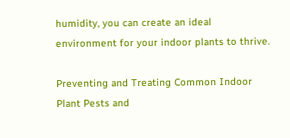humidity, you can create an ideal environment for your indoor plants to thrive.

Preventing and Treating Common Indoor Plant Pests and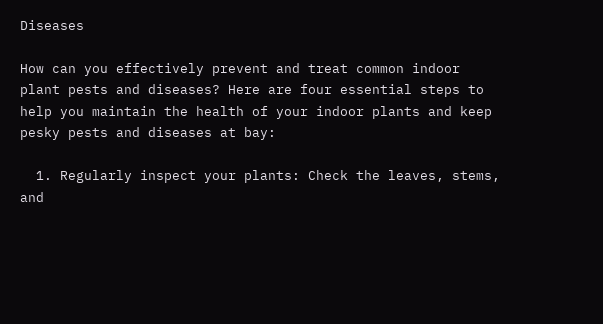Diseases

How can you effectively prevent and treat common indoor plant pests and diseases? Here are four essential steps to help you maintain the health of your indoor plants and keep pesky pests and diseases at bay:

  1. Regularly inspect your plants: Check the leaves, stems, and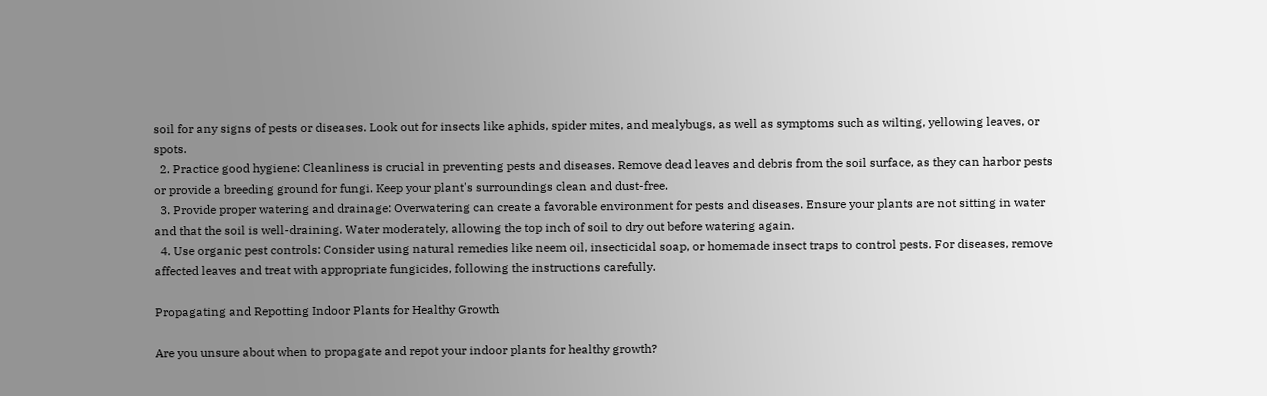soil for any signs of pests or diseases. Look out for insects like aphids, spider mites, and mealybugs, as well as symptoms such as wilting, yellowing leaves, or spots.
  2. Practice good hygiene: Cleanliness is crucial in preventing pests and diseases. Remove dead leaves and debris from the soil surface, as they can harbor pests or provide a breeding ground for fungi. Keep your plant's surroundings clean and dust-free.
  3. Provide proper watering and drainage: Overwatering can create a favorable environment for pests and diseases. Ensure your plants are not sitting in water and that the soil is well-draining. Water moderately, allowing the top inch of soil to dry out before watering again.
  4. Use organic pest controls: Consider using natural remedies like neem oil, insecticidal soap, or homemade insect traps to control pests. For diseases, remove affected leaves and treat with appropriate fungicides, following the instructions carefully.

Propagating and Repotting Indoor Plants for Healthy Growth

Are you unsure about when to propagate and repot your indoor plants for healthy growth?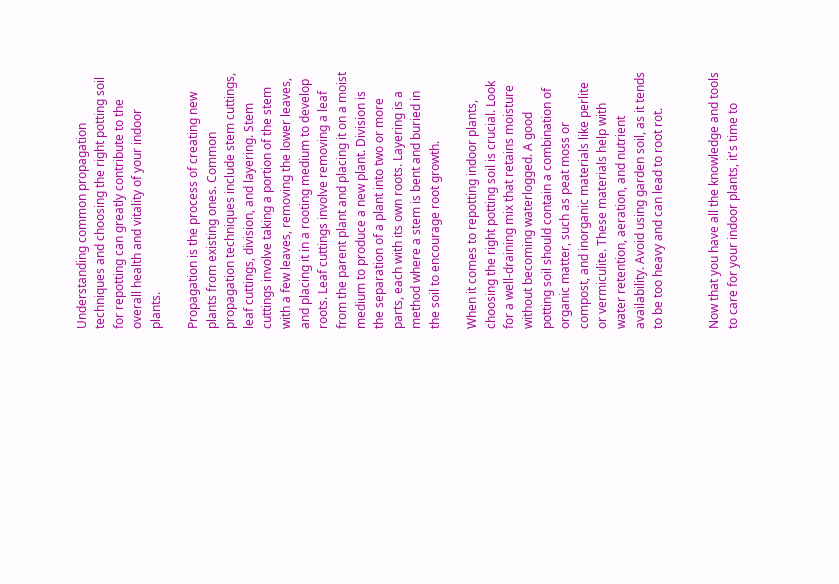Understanding common propagation techniques and choosing the right potting soil for repotting can greatly contribute to the overall health and vitality of your indoor plants.

Propagation is the process of creating new plants from existing ones. Common propagation techniques include stem cuttings, leaf cuttings, division, and layering. Stem cuttings involve taking a portion of the stem with a few leaves, removing the lower leaves, and placing it in a rooting medium to develop roots. Leaf cuttings involve removing a leaf from the parent plant and placing it on a moist medium to produce a new plant. Division is the separation of a plant into two or more parts, each with its own roots. Layering is a method where a stem is bent and buried in the soil to encourage root growth.

When it comes to repotting indoor plants, choosing the right potting soil is crucial. Look for a well-draining mix that retains moisture without becoming waterlogged. A good potting soil should contain a combination of organic matter, such as peat moss or compost, and inorganic materials like perlite or vermiculite. These materials help with water retention, aeration, and nutrient availability. Avoid using garden soil, as it tends to be too heavy and can lead to root rot.


Now that you have all the knowledge and tools to care for your indoor plants, it's time to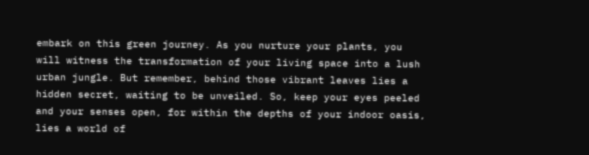embark on this green journey. As you nurture your plants, you will witness the transformation of your living space into a lush urban jungle. But remember, behind those vibrant leaves lies a hidden secret, waiting to be unveiled. So, keep your eyes peeled and your senses open, for within the depths of your indoor oasis, lies a world of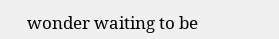wonder waiting to be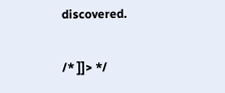discovered.

/* ]]> */